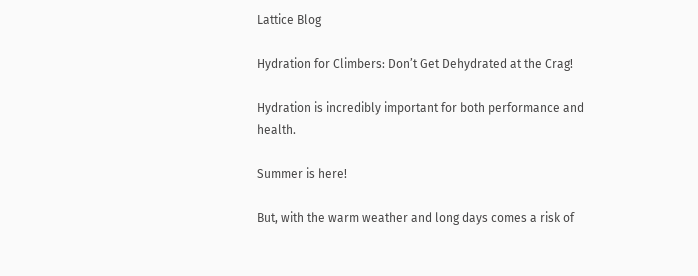Lattice Blog

Hydration for Climbers: Don’t Get Dehydrated at the Crag!

Hydration is incredibly important for both performance and health.

Summer is here!

But, with the warm weather and long days comes a risk of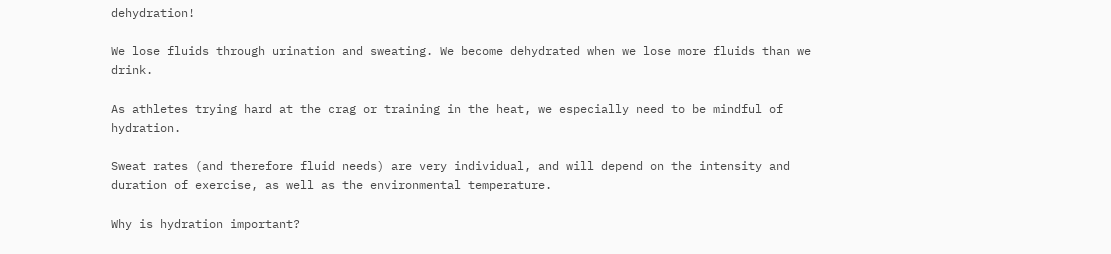dehydration!

We lose fluids through urination and sweating. We become dehydrated when we lose more fluids than we drink.

As athletes trying hard at the crag or training in the heat, we especially need to be mindful of hydration.

Sweat rates (and therefore fluid needs) are very individual, and will depend on the intensity and duration of exercise, as well as the environmental temperature.

Why is hydration important?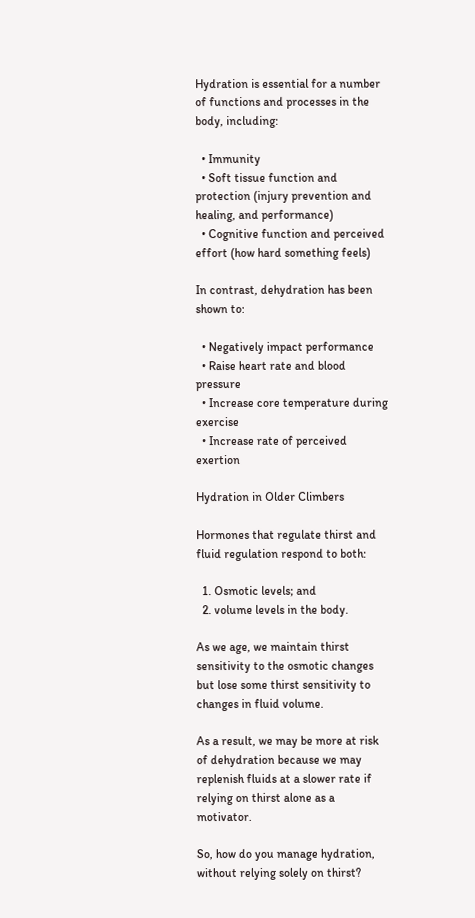Hydration is essential for a number of functions and processes in the body, including:

  • Immunity
  • Soft tissue function and protection (injury prevention and healing, and performance)
  • Cognitive function and perceived effort (how hard something feels)

In contrast, dehydration has been shown to:

  • Negatively impact performance
  • Raise heart rate and blood pressure
  • Increase core temperature during exercise
  • Increase rate of perceived exertion

Hydration in Older Climbers

Hormones that regulate thirst and fluid regulation respond to both:

  1. Osmotic levels; and
  2. volume levels in the body.

As we age, we maintain thirst sensitivity to the osmotic changes but lose some thirst sensitivity to changes in fluid volume.

As a result, we may be more at risk of dehydration because we may replenish fluids at a slower rate if relying on thirst alone as a motivator.

So, how do you manage hydration, without relying solely on thirst?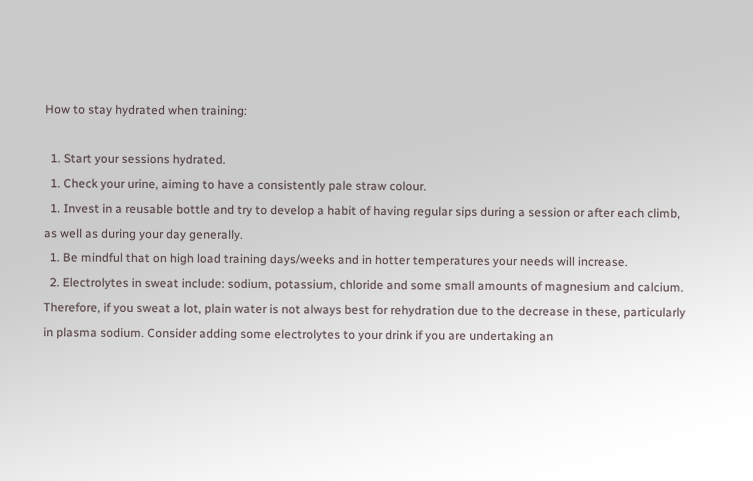How to stay hydrated when training:

  1. Start your sessions hydrated.
  1. Check your urine, aiming to have a consistently pale straw colour.
  1. Invest in a reusable bottle and try to develop a habit of having regular sips during a session or after each climb, as well as during your day generally.
  1. Be mindful that on high load training days/weeks and in hotter temperatures your needs will increase.
  2. Electrolytes in sweat include: sodium, potassium, chloride and some small amounts of magnesium and calcium. Therefore, if you sweat a lot, plain water is not always best for rehydration due to the decrease in these, particularly in plasma sodium. Consider adding some electrolytes to your drink if you are undertaking an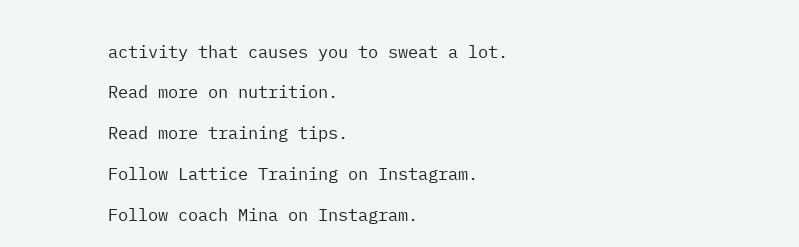activity that causes you to sweat a lot.

Read more on nutrition.

Read more training tips.

Follow Lattice Training on Instagram.

Follow coach Mina on Instagram.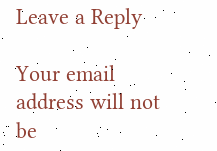Leave a Reply

Your email address will not be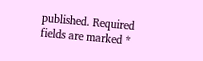published. Required fields are marked *